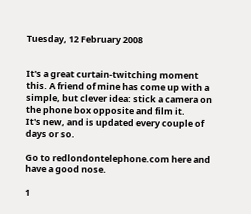Tuesday, 12 February 2008


It's a great curtain-twitching moment this. A friend of mine has come up with a simple, but clever idea: stick a camera on the phone box opposite and film it.
It's new, and is updated every couple of days or so.

Go to redlondontelephone.com here and have a good nose.

1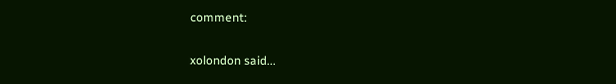comment:

xolondon said...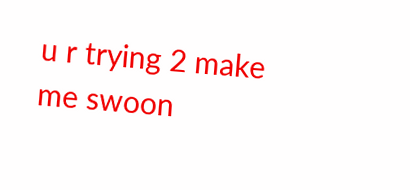u r trying 2 make me swoon